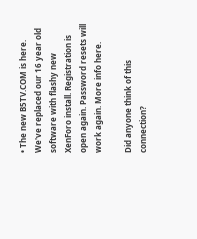• The new B5TV.COM is here. We've replaced our 16 year old software with flashy new XenForo install. Registration is open again. Password resets will work again. More info here.

Did anyone think of this connection?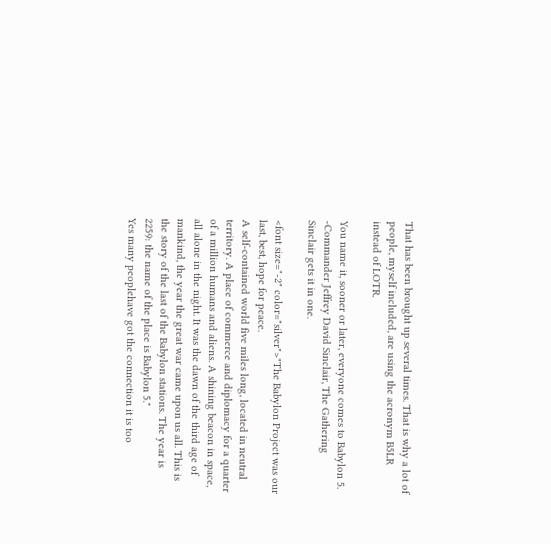That has been brought up several times. That is why a lot of people, myself included, are using the acronym B5LR instead of LOTR.

You name it, sooner or later, everyone comes to Babylon 5.
-Commander Jeffrey David Sinclair, The Gathering
Sinclair gets it in one.

<font size="-2" color="silver">"The Babylon Project was our last, best, hope for peace.
A self-contained world five miles long, located in neutral
territory. A place of commerce and diplomacy for a quarter
of a million humans and aliens. A shining beacon in space,
all alone in the night. It was the dawn of the third age of
mankind, the year the great war came upon us all. This is
the story of the last of the Babylon stations. The year is
2259: the name of the place is Babylon 5."
Yes many peoplehave got the connection it is too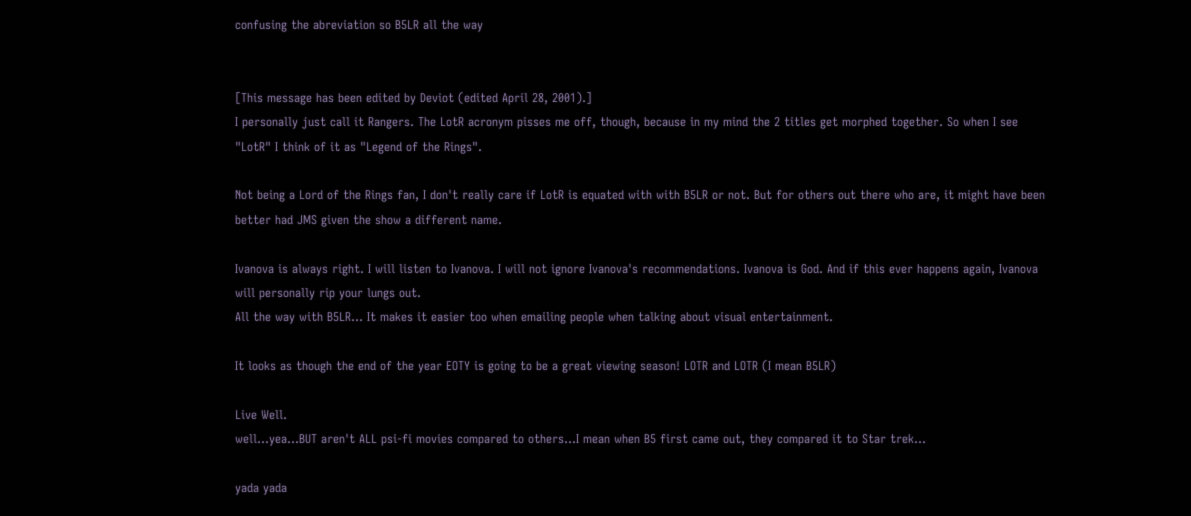confusing the abreviation so B5LR all the way


[This message has been edited by Deviot (edited April 28, 2001).]
I personally just call it Rangers. The LotR acronym pisses me off, though, because in my mind the 2 titles get morphed together. So when I see "LotR" I think of it as "Legend of the Rings".

Not being a Lord of the Rings fan, I don't really care if LotR is equated with with B5LR or not. But for others out there who are, it might have been better had JMS given the show a different name.

Ivanova is always right. I will listen to Ivanova. I will not ignore Ivanova's recommendations. Ivanova is God. And if this ever happens again, Ivanova will personally rip your lungs out.
All the way with B5LR... It makes it easier too when emailing people when talking about visual entertainment.

It looks as though the end of the year EOTY is going to be a great viewing season! LOTR and LOTR (I mean B5LR)

Live Well.
well...yea...BUT aren't ALL psi-fi movies compared to others...I mean when B5 first came out, they compared it to Star trek...

yada yada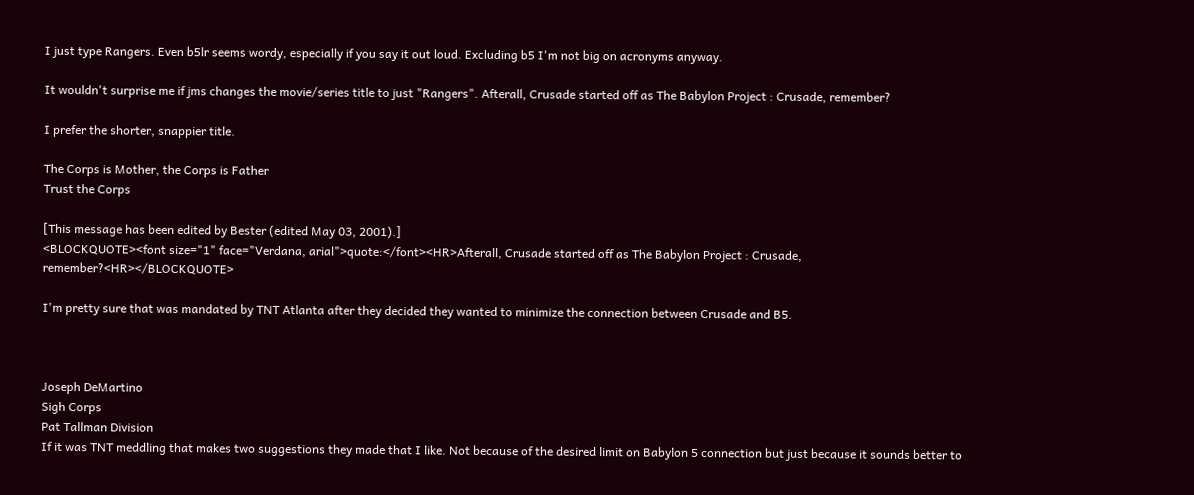I just type Rangers. Even b5lr seems wordy, especially if you say it out loud. Excluding b5 I'm not big on acronyms anyway.

It wouldn't surprise me if jms changes the movie/series title to just "Rangers". Afterall, Crusade started off as The Babylon Project : Crusade, remember?

I prefer the shorter, snappier title.

The Corps is Mother, the Corps is Father
Trust the Corps

[This message has been edited by Bester (edited May 03, 2001).]
<BLOCKQUOTE><font size="1" face="Verdana, arial">quote:</font><HR>Afterall, Crusade started off as The Babylon Project : Crusade, remember?<HR></BLOCKQUOTE>

I'm pretty sure that was mandated by TNT Atlanta after they decided they wanted to minimize the connection between Crusade and B5.



Joseph DeMartino
Sigh Corps
Pat Tallman Division
If it was TNT meddling that makes two suggestions they made that I like. Not because of the desired limit on Babylon 5 connection but just because it sounds better to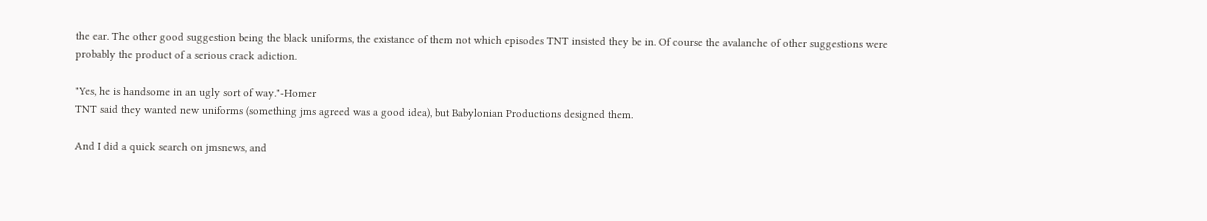the ear. The other good suggestion being the black uniforms, the existance of them not which episodes TNT insisted they be in. Of course the avalanche of other suggestions were probably the product of a serious crack adiction.

"Yes, he is handsome in an ugly sort of way."-Homer
TNT said they wanted new uniforms (something jms agreed was a good idea), but Babylonian Productions designed them.

And I did a quick search on jmsnews, and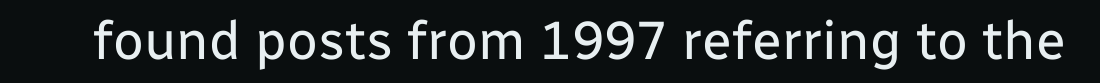found posts from 1997 referring to the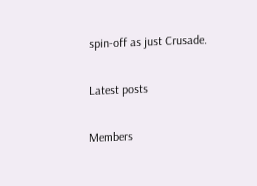spin-off as just Crusade.

Latest posts

Members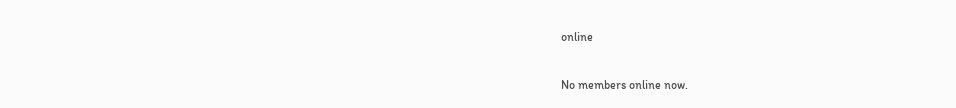online

No members online now.